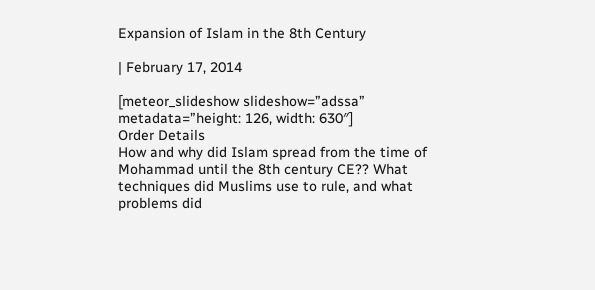Expansion of Islam in the 8th Century

| February 17, 2014

[meteor_slideshow slideshow=”adssa” metadata=”height: 126, width: 630″]
Order Details
How and why did Islam spread from the time of Mohammad until the 8th century CE?? What techniques did Muslims use to rule, and what problems did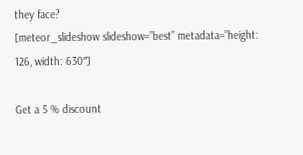they face?
[meteor_slideshow slideshow=”best” metadata=”height: 126, width: 630″]

Get a 5 % discount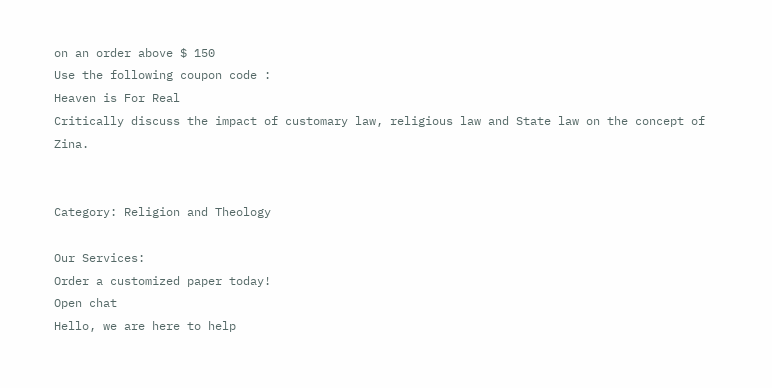on an order above $ 150
Use the following coupon code :
Heaven is For Real
Critically discuss the impact of customary law, religious law and State law on the concept of Zina.


Category: Religion and Theology

Our Services:
Order a customized paper today!
Open chat
Hello, we are here to help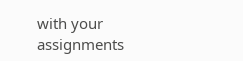with your assignments